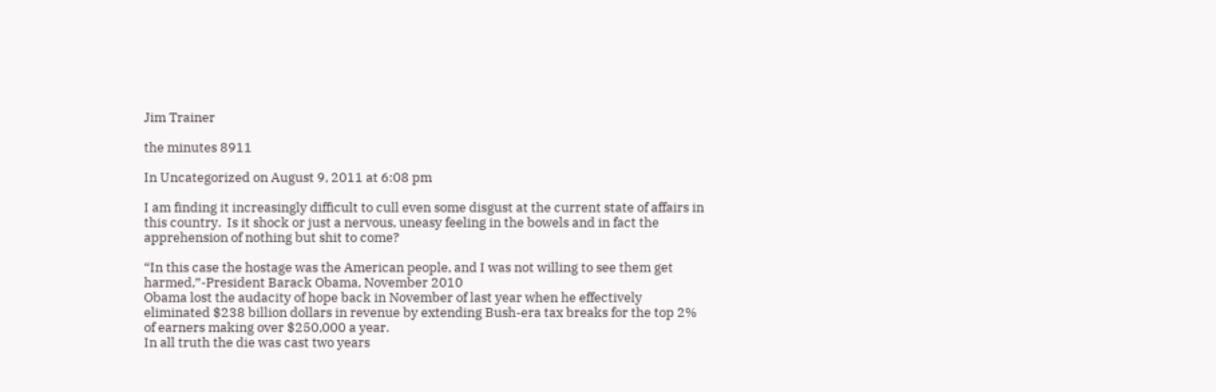Jim Trainer

the minutes 8911

In Uncategorized on August 9, 2011 at 6:08 pm

I am finding it increasingly difficult to cull even some disgust at the current state of affairs in this country.  Is it shock or just a nervous, uneasy feeling in the bowels and in fact the apprehension of nothing but shit to come?

“In this case the hostage was the American people, and I was not willing to see them get harmed,”-President Barack Obama, November 2010
Obama lost the audacity of hope back in November of last year when he effectively eliminated $238 billion dollars in revenue by extending Bush-era tax breaks for the top 2% of earners making over $250,000 a year.
In all truth the die was cast two years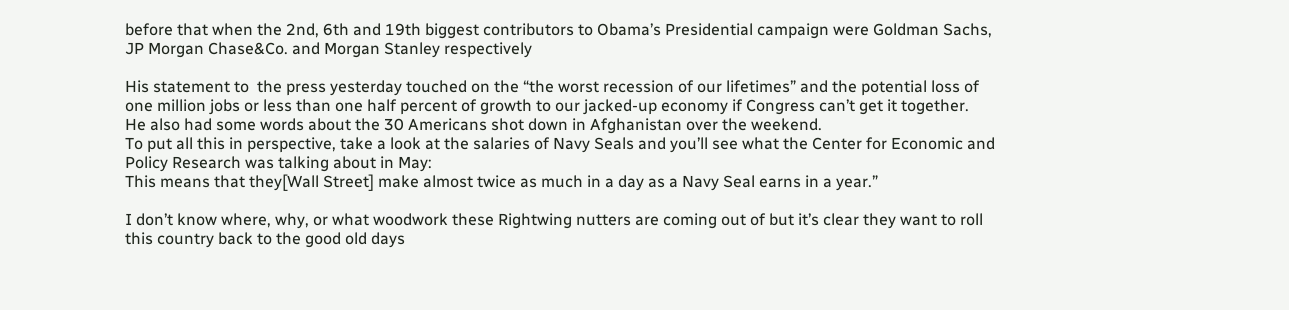before that when the 2nd, 6th and 19th biggest contributors to Obama’s Presidential campaign were Goldman Sachs, JP Morgan Chase&Co. and Morgan Stanley respectively

His statement to  the press yesterday touched on the “the worst recession of our lifetimes” and the potential loss of one million jobs or less than one half percent of growth to our jacked-up economy if Congress can’t get it together.
He also had some words about the 30 Americans shot down in Afghanistan over the weekend.
To put all this in perspective, take a look at the salaries of Navy Seals and you’ll see what the Center for Economic and Policy Research was talking about in May:
This means that they[Wall Street] make almost twice as much in a day as a Navy Seal earns in a year.”

I don’t know where, why, or what woodwork these Rightwing nutters are coming out of but it’s clear they want to roll this country back to the good old days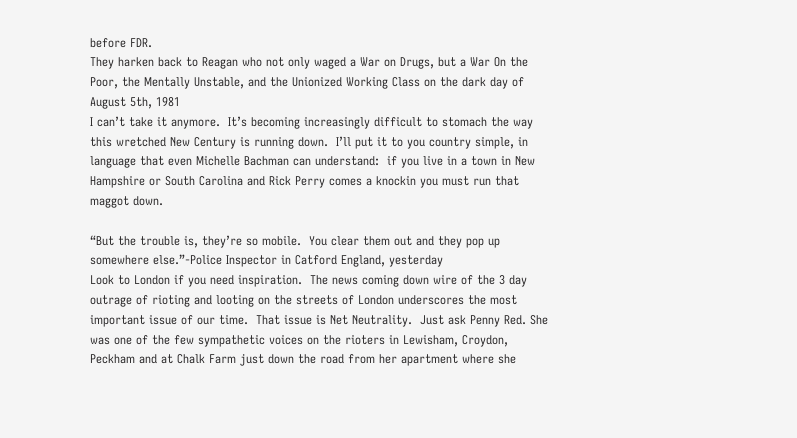before FDR.
They harken back to Reagan who not only waged a War on Drugs, but a War On the Poor, the Mentally Unstable, and the Unionized Working Class on the dark day of August 5th, 1981
I can’t take it anymore.  It’s becoming increasingly difficult to stomach the way this wretched New Century is running down.  I’ll put it to you country simple, in language that even Michelle Bachman can understand:  if you live in a town in New Hampshire or South Carolina and Rick Perry comes a knockin you must run that maggot down.

“But the trouble is, they’re so mobile.  You clear them out and they pop up somewhere else.”-Police Inspector in Catford England, yesterday
Look to London if you need inspiration.  The news coming down wire of the 3 day outrage of rioting and looting on the streets of London underscores the most important issue of our time.  That issue is Net Neutrality.  Just ask Penny Red. She was one of the few sympathetic voices on the rioters in Lewisham, Croydon, Peckham and at Chalk Farm just down the road from her apartment where she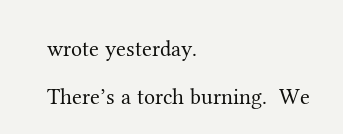wrote yesterday.

There’s a torch burning.  We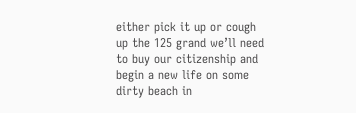either pick it up or cough up the 125 grand we’ll need to buy our citizenship and begin a new life on some dirty beach in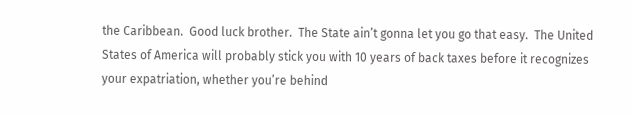the Caribbean.  Good luck brother.  The State ain’t gonna let you go that easy.  The United States of America will probably stick you with 10 years of back taxes before it recognizes your expatriation, whether you’re behind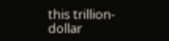this trillion-dollar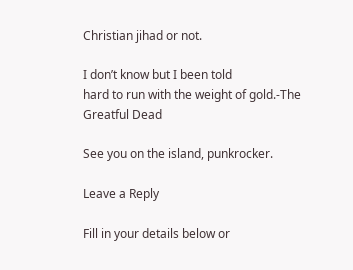Christian jihad or not.

I don’t know but I been told
hard to run with the weight of gold.-The Greatful Dead

See you on the island, punkrocker.

Leave a Reply

Fill in your details below or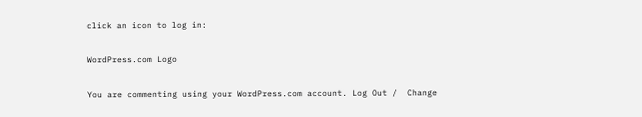click an icon to log in:

WordPress.com Logo

You are commenting using your WordPress.com account. Log Out /  Change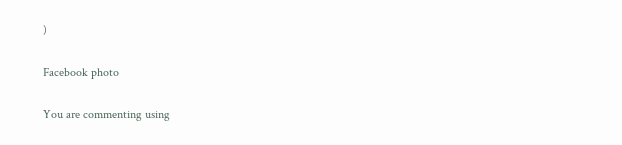)

Facebook photo

You are commenting using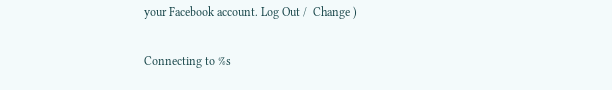your Facebook account. Log Out /  Change )

Connecting to %s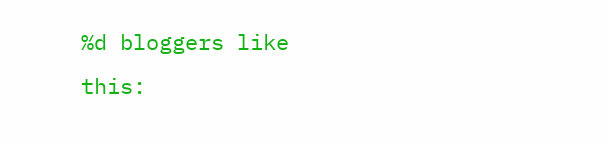%d bloggers like this: